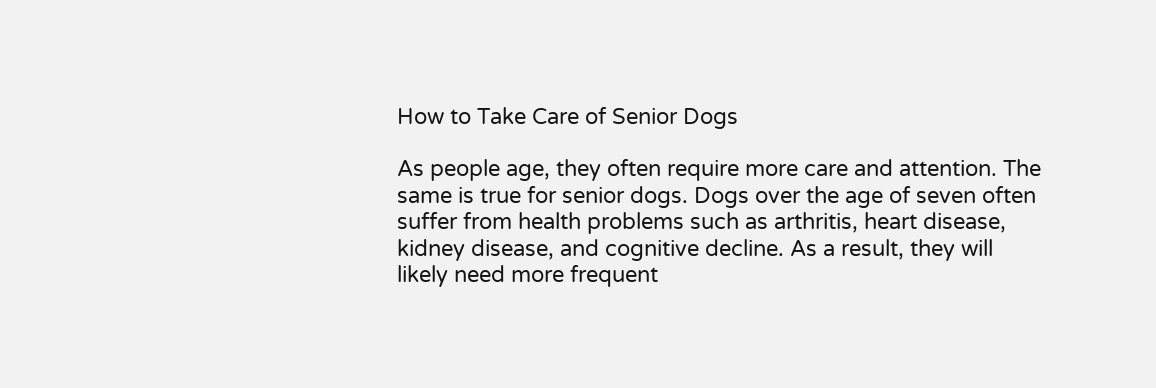How to Take Care of Senior Dogs

As people age, they often require more care and attention. The same is true for senior dogs. Dogs over the age of seven often suffer from health problems such as arthritis, heart disease, kidney disease, and cognitive decline. As a result, they will likely need more frequent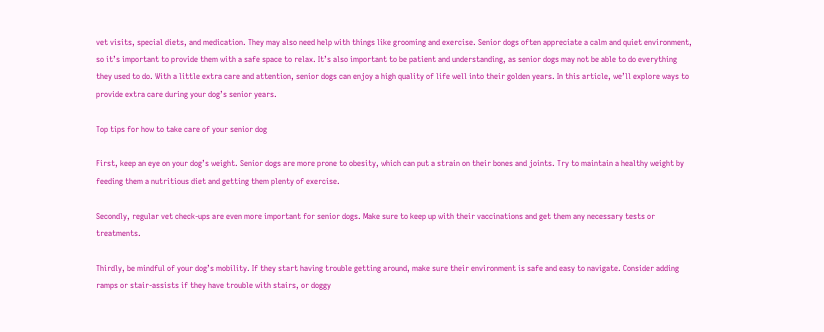vet visits, special diets, and medication. They may also need help with things like grooming and exercise. Senior dogs often appreciate a calm and quiet environment, so it’s important to provide them with a safe space to relax. It’s also important to be patient and understanding, as senior dogs may not be able to do everything they used to do. With a little extra care and attention, senior dogs can enjoy a high quality of life well into their golden years. In this article, we’ll explore ways to provide extra care during your dog’s senior years.

Top tips for how to take care of your senior dog

First, keep an eye on your dog’s weight. Senior dogs are more prone to obesity, which can put a strain on their bones and joints. Try to maintain a healthy weight by feeding them a nutritious diet and getting them plenty of exercise.

Secondly, regular vet check-ups are even more important for senior dogs. Make sure to keep up with their vaccinations and get them any necessary tests or treatments.

Thirdly, be mindful of your dog’s mobility. If they start having trouble getting around, make sure their environment is safe and easy to navigate. Consider adding ramps or stair-assists if they have trouble with stairs, or doggy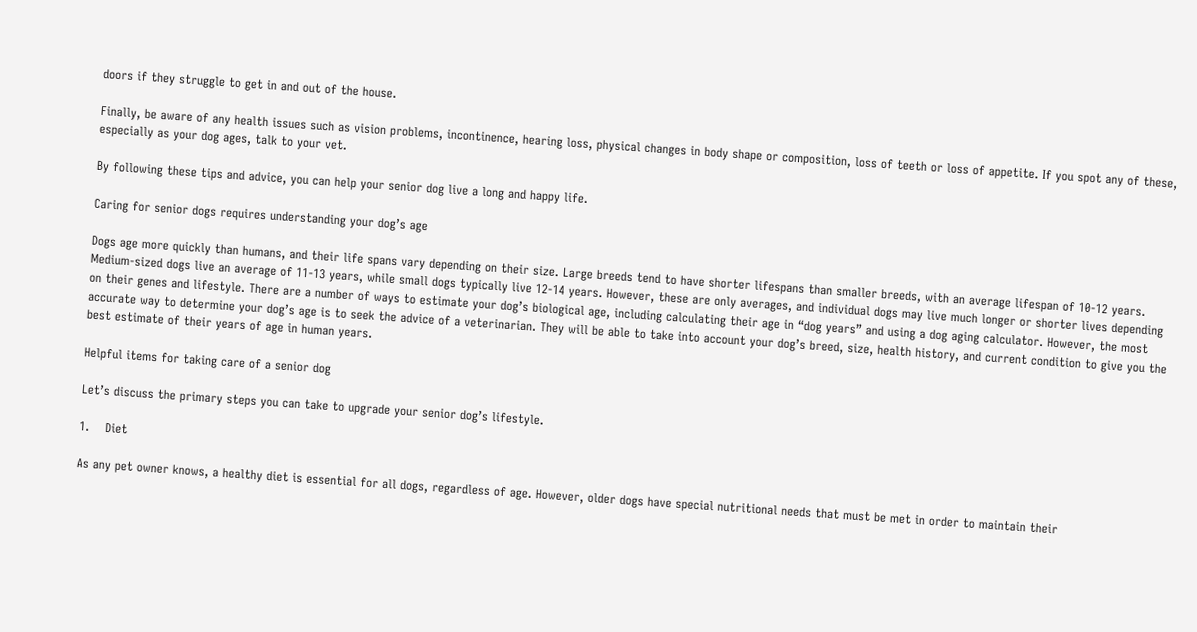doors if they struggle to get in and out of the house.

Finally, be aware of any health issues such as vision problems, incontinence, hearing loss, physical changes in body shape or composition, loss of teeth or loss of appetite. If you spot any of these, especially as your dog ages, talk to your vet.

By following these tips and advice, you can help your senior dog live a long and happy life.

Caring for senior dogs requires understanding your dog’s age

Dogs age more quickly than humans, and their life spans vary depending on their size. Large breeds tend to have shorter lifespans than smaller breeds, with an average lifespan of 10-12 years. Medium-sized dogs live an average of 11-13 years, while small dogs typically live 12-14 years. However, these are only averages, and individual dogs may live much longer or shorter lives depending on their genes and lifestyle. There are a number of ways to estimate your dog’s biological age, including calculating their age in “dog years” and using a dog aging calculator. However, the most accurate way to determine your dog’s age is to seek the advice of a veterinarian. They will be able to take into account your dog’s breed, size, health history, and current condition to give you the best estimate of their years of age in human years.

Helpful items for taking care of a senior dog

Let’s discuss the primary steps you can take to upgrade your senior dog’s lifestyle.

1.    Diet

As any pet owner knows, a healthy diet is essential for all dogs, regardless of age. However, older dogs have special nutritional needs that must be met in order to maintain their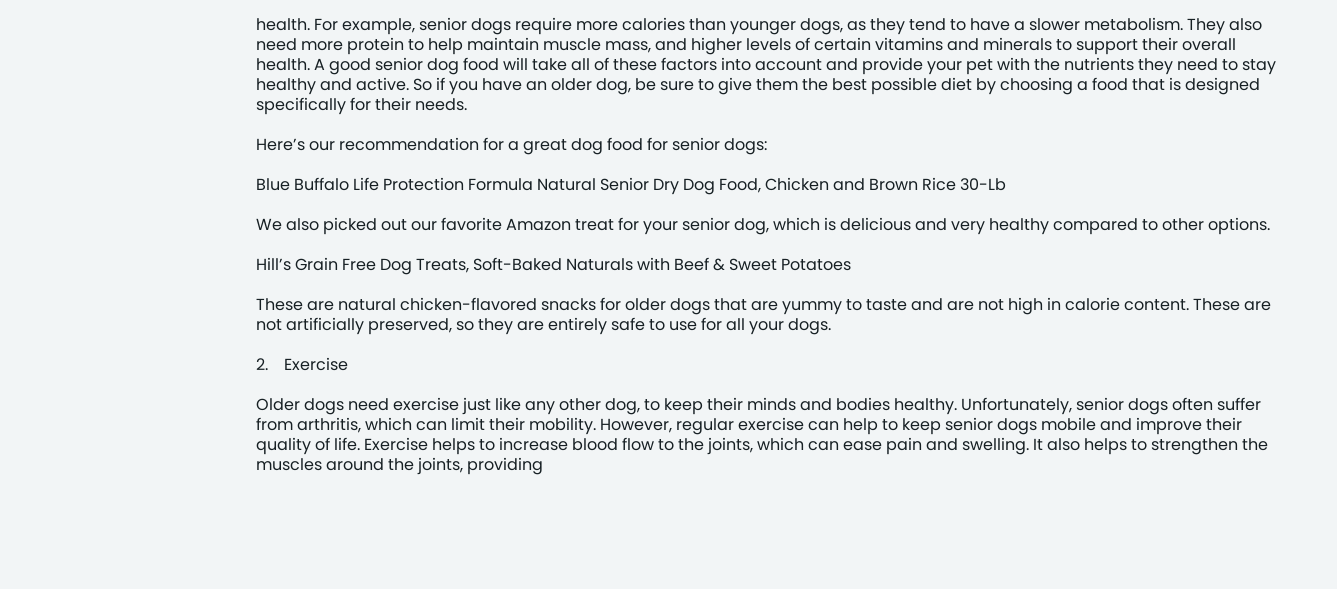health. For example, senior dogs require more calories than younger dogs, as they tend to have a slower metabolism. They also need more protein to help maintain muscle mass, and higher levels of certain vitamins and minerals to support their overall health. A good senior dog food will take all of these factors into account and provide your pet with the nutrients they need to stay healthy and active. So if you have an older dog, be sure to give them the best possible diet by choosing a food that is designed specifically for their needs.

Here’s our recommendation for a great dog food for senior dogs:

Blue Buffalo Life Protection Formula Natural Senior Dry Dog Food, Chicken and Brown Rice 30-Lb

We also picked out our favorite Amazon treat for your senior dog, which is delicious and very healthy compared to other options.

Hill’s Grain Free Dog Treats, Soft-Baked Naturals with Beef & Sweet Potatoes

These are natural chicken-flavored snacks for older dogs that are yummy to taste and are not high in calorie content. These are not artificially preserved, so they are entirely safe to use for all your dogs.

2.    Exercise

Older dogs need exercise just like any other dog, to keep their minds and bodies healthy. Unfortunately, senior dogs often suffer from arthritis, which can limit their mobility. However, regular exercise can help to keep senior dogs mobile and improve their quality of life. Exercise helps to increase blood flow to the joints, which can ease pain and swelling. It also helps to strengthen the muscles around the joints, providing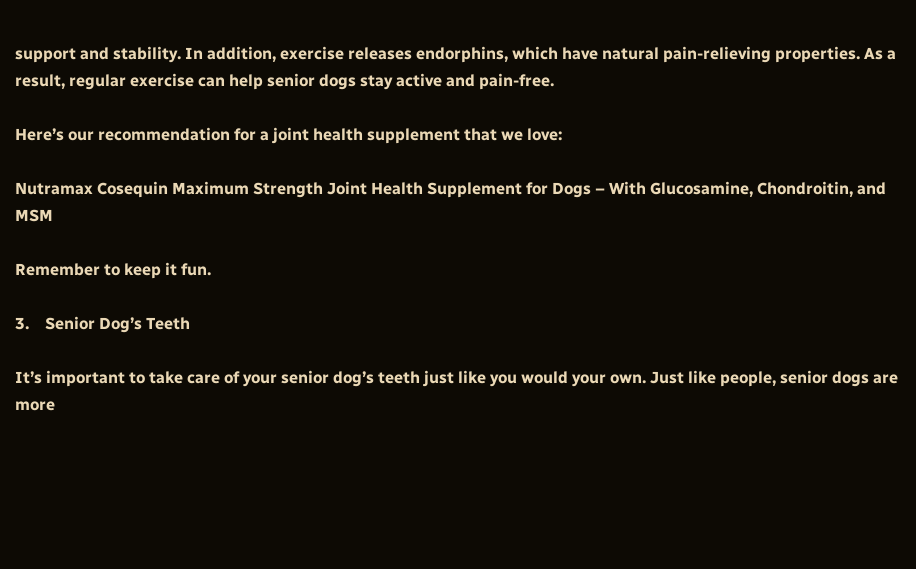support and stability. In addition, exercise releases endorphins, which have natural pain-relieving properties. As a result, regular exercise can help senior dogs stay active and pain-free.

Here’s our recommendation for a joint health supplement that we love:

Nutramax Cosequin Maximum Strength Joint Health Supplement for Dogs – With Glucosamine, Chondroitin, and MSM

Remember to keep it fun.

3.    Senior Dog’s Teeth

It’s important to take care of your senior dog’s teeth just like you would your own. Just like people, senior dogs are more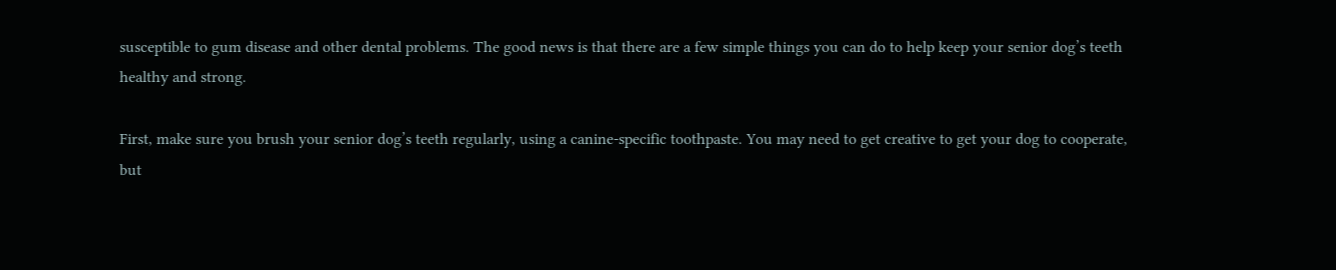susceptible to gum disease and other dental problems. The good news is that there are a few simple things you can do to help keep your senior dog’s teeth healthy and strong.

First, make sure you brush your senior dog’s teeth regularly, using a canine-specific toothpaste. You may need to get creative to get your dog to cooperate, but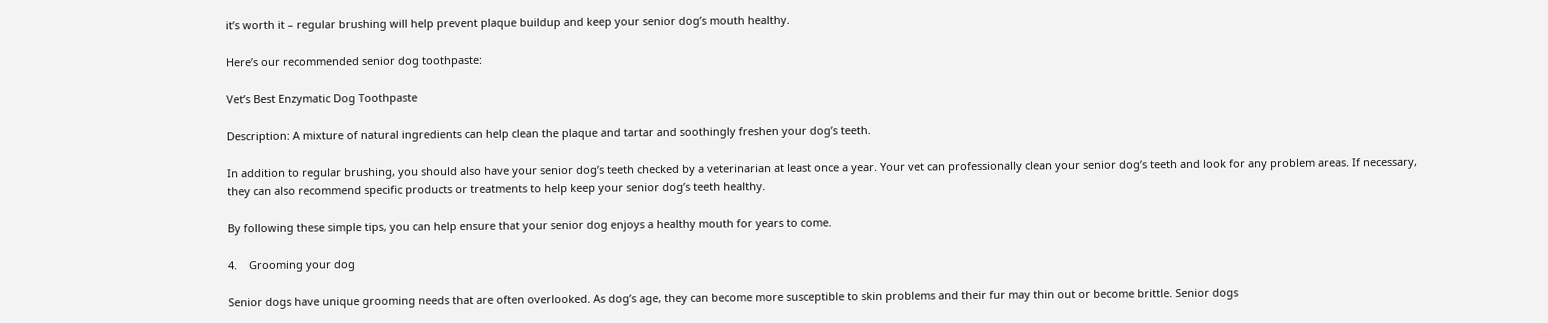it’s worth it – regular brushing will help prevent plaque buildup and keep your senior dog’s mouth healthy.

Here’s our recommended senior dog toothpaste:

Vet’s Best Enzymatic Dog Toothpaste

Description: A mixture of natural ingredients can help clean the plaque and tartar and soothingly freshen your dog’s teeth.

In addition to regular brushing, you should also have your senior dog’s teeth checked by a veterinarian at least once a year. Your vet can professionally clean your senior dog’s teeth and look for any problem areas. If necessary, they can also recommend specific products or treatments to help keep your senior dog’s teeth healthy.

By following these simple tips, you can help ensure that your senior dog enjoys a healthy mouth for years to come.

4.    Grooming your dog

Senior dogs have unique grooming needs that are often overlooked. As dog’s age, they can become more susceptible to skin problems and their fur may thin out or become brittle. Senior dogs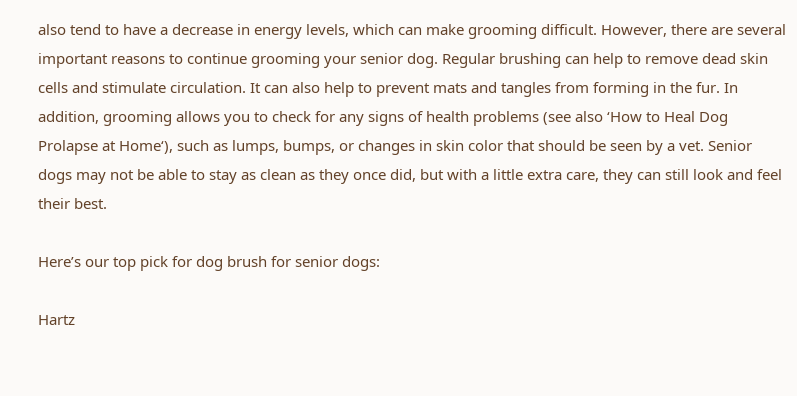also tend to have a decrease in energy levels, which can make grooming difficult. However, there are several important reasons to continue grooming your senior dog. Regular brushing can help to remove dead skin cells and stimulate circulation. It can also help to prevent mats and tangles from forming in the fur. In addition, grooming allows you to check for any signs of health problems (see also ‘How to Heal Dog Prolapse at Home‘), such as lumps, bumps, or changes in skin color that should be seen by a vet. Senior dogs may not be able to stay as clean as they once did, but with a little extra care, they can still look and feel their best.

Here’s our top pick for dog brush for senior dogs:

Hartz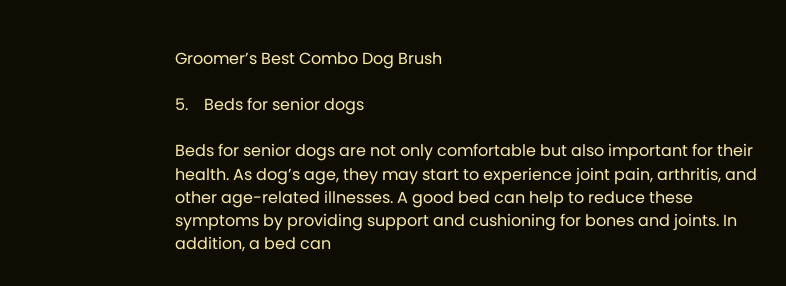Groomer’s Best Combo Dog Brush

5.    Beds for senior dogs

Beds for senior dogs are not only comfortable but also important for their health. As dog’s age, they may start to experience joint pain, arthritis, and other age-related illnesses. A good bed can help to reduce these symptoms by providing support and cushioning for bones and joints. In addition, a bed can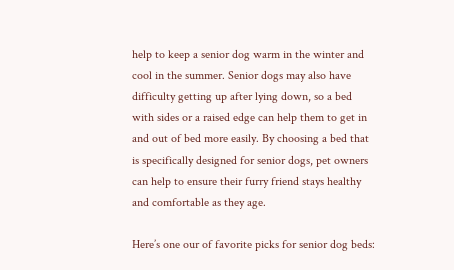help to keep a senior dog warm in the winter and cool in the summer. Senior dogs may also have difficulty getting up after lying down, so a bed with sides or a raised edge can help them to get in and out of bed more easily. By choosing a bed that is specifically designed for senior dogs, pet owners can help to ensure their furry friend stays healthy and comfortable as they age.

Here’s one our of favorite picks for senior dog beds: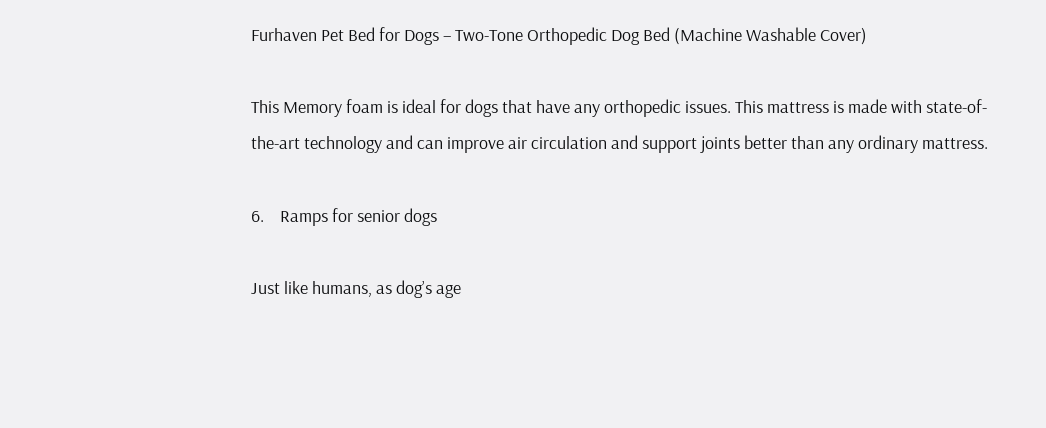Furhaven Pet Bed for Dogs – Two-Tone Orthopedic Dog Bed (Machine Washable Cover)

This Memory foam is ideal for dogs that have any orthopedic issues. This mattress is made with state-of-the-art technology and can improve air circulation and support joints better than any ordinary mattress.

6.    Ramps for senior dogs

Just like humans, as dog’s age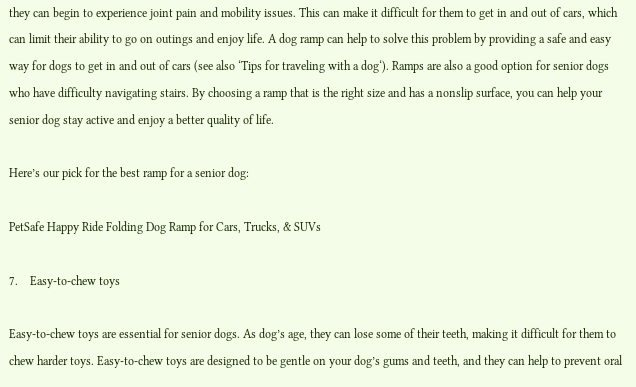they can begin to experience joint pain and mobility issues. This can make it difficult for them to get in and out of cars, which can limit their ability to go on outings and enjoy life. A dog ramp can help to solve this problem by providing a safe and easy way for dogs to get in and out of cars (see also ‘Tips for traveling with a dog‘). Ramps are also a good option for senior dogs who have difficulty navigating stairs. By choosing a ramp that is the right size and has a nonslip surface, you can help your senior dog stay active and enjoy a better quality of life.

Here’s our pick for the best ramp for a senior dog:

PetSafe Happy Ride Folding Dog Ramp for Cars, Trucks, & SUVs

7.    Easy-to-chew toys

Easy-to-chew toys are essential for senior dogs. As dog’s age, they can lose some of their teeth, making it difficult for them to chew harder toys. Easy-to-chew toys are designed to be gentle on your dog’s gums and teeth, and they can help to prevent oral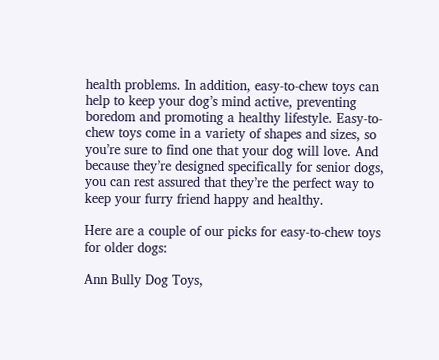health problems. In addition, easy-to-chew toys can help to keep your dog’s mind active, preventing boredom and promoting a healthy lifestyle. Easy-to-chew toys come in a variety of shapes and sizes, so you’re sure to find one that your dog will love. And because they’re designed specifically for senior dogs, you can rest assured that they’re the perfect way to keep your furry friend happy and healthy.

Here are a couple of our picks for easy-to-chew toys for older dogs:

Ann Bully Dog Toys,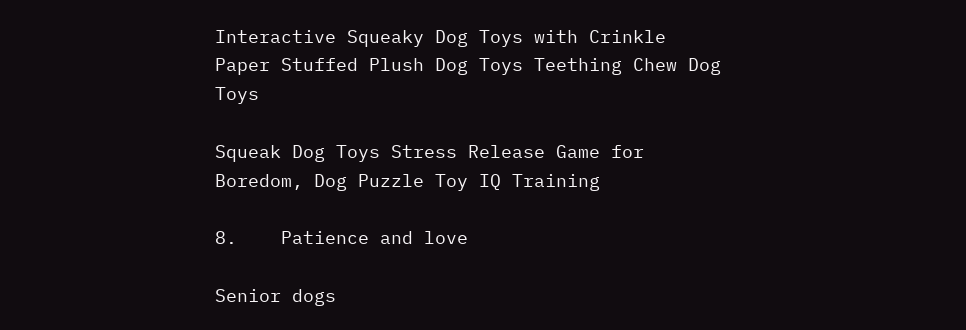Interactive Squeaky Dog Toys with Crinkle Paper Stuffed Plush Dog Toys Teething Chew Dog Toys

Squeak Dog Toys Stress Release Game for Boredom, Dog Puzzle Toy IQ Training

8.    Patience and love

Senior dogs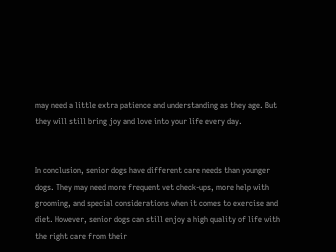may need a little extra patience and understanding as they age. But they will still bring joy and love into your life every day.


In conclusion, senior dogs have different care needs than younger dogs. They may need more frequent vet check-ups, more help with grooming, and special considerations when it comes to exercise and diet. However, senior dogs can still enjoy a high quality of life with the right care from their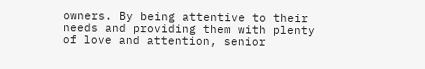owners. By being attentive to their needs and providing them with plenty of love and attention, senior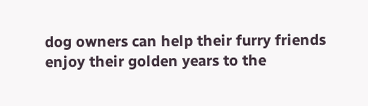dog owners can help their furry friends enjoy their golden years to the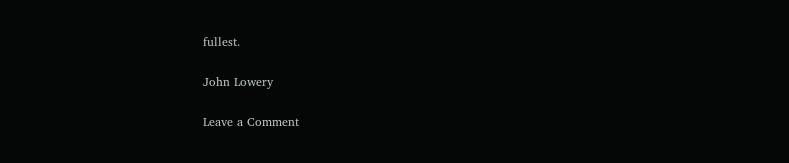fullest.

John Lowery

Leave a Comment